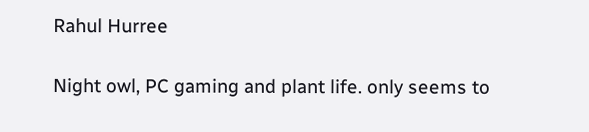Rahul Hurree

Night owl, PC gaming and plant life. only seems to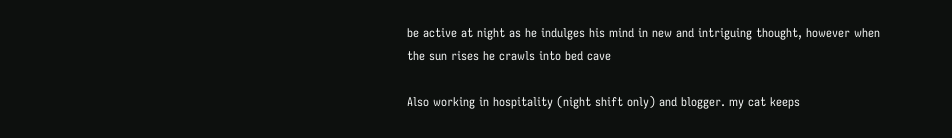be active at night as he indulges his mind in new and intriguing thought, however when the sun rises he crawls into bed cave

Also working in hospitality (night shift only) and blogger. my cat keeps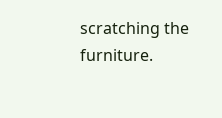scratching the furniture.